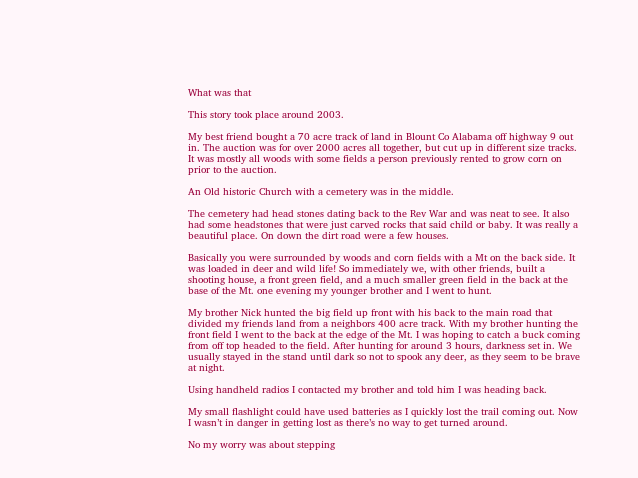What was that

This story took place around 2003.

My best friend bought a 70 acre track of land in Blount Co Alabama off highway 9 out in. The auction was for over 2000 acres all together, but cut up in different size tracks. It was mostly all woods with some fields a person previously rented to grow corn on prior to the auction.

An Old historic Church with a cemetery was in the middle.

The cemetery had head stones dating back to the Rev War and was neat to see. It also had some headstones that were just carved rocks that said child or baby. It was really a beautiful place. On down the dirt road were a few houses.

Basically you were surrounded by woods and corn fields with a Mt on the back side. It was loaded in deer and wild life! So immediately we, with other friends, built a shooting house, a front green field, and a much smaller green field in the back at the base of the Mt. one evening my younger brother and I went to hunt.

My brother Nick hunted the big field up front with his back to the main road that divided my friends land from a neighbors 400 acre track. With my brother hunting the front field I went to the back at the edge of the Mt. I was hoping to catch a buck coming from off top headed to the field. After hunting for around 3 hours, darkness set in. We usually stayed in the stand until dark so not to spook any deer, as they seem to be brave at night.

Using handheld radios I contacted my brother and told him I was heading back.

My small flashlight could have used batteries as I quickly lost the trail coming out. Now I wasn’t in danger in getting lost as there’s no way to get turned around.

No my worry was about stepping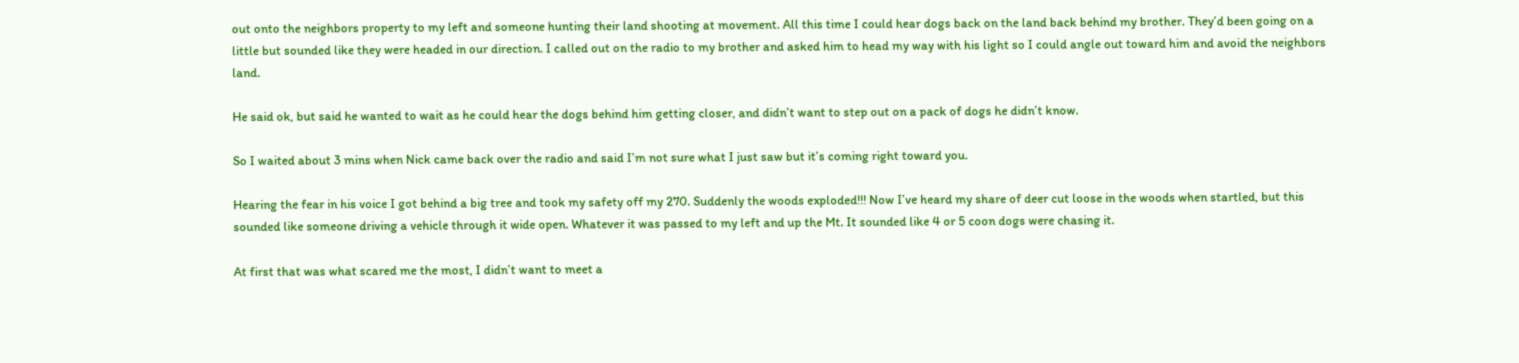out onto the neighbors property to my left and someone hunting their land shooting at movement. All this time I could hear dogs back on the land back behind my brother. They’d been going on a little but sounded like they were headed in our direction. I called out on the radio to my brother and asked him to head my way with his light so I could angle out toward him and avoid the neighbors land.

He said ok, but said he wanted to wait as he could hear the dogs behind him getting closer, and didn’t want to step out on a pack of dogs he didn’t know.

So I waited about 3 mins when Nick came back over the radio and said I’m not sure what I just saw but it’s coming right toward you.

Hearing the fear in his voice I got behind a big tree and took my safety off my 270. Suddenly the woods exploded!!! Now I’ve heard my share of deer cut loose in the woods when startled, but this sounded like someone driving a vehicle through it wide open. Whatever it was passed to my left and up the Mt. It sounded like 4 or 5 coon dogs were chasing it.

At first that was what scared me the most, I didn’t want to meet a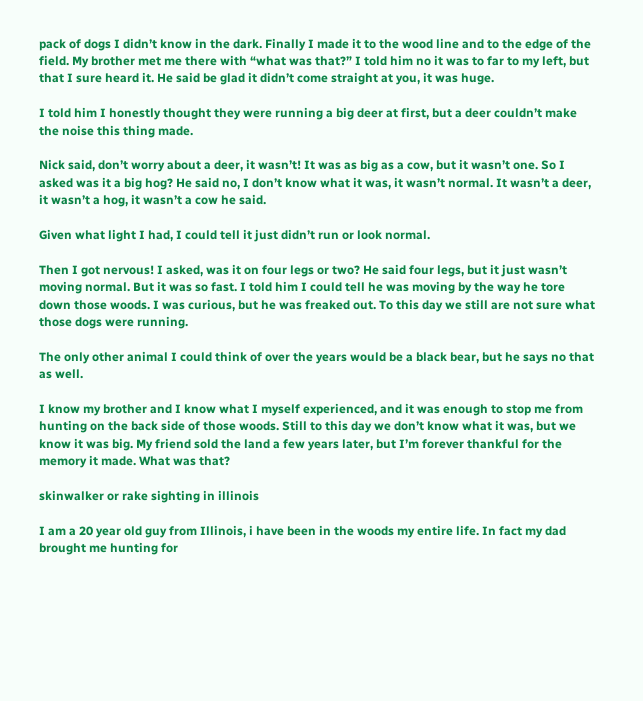pack of dogs I didn’t know in the dark. Finally I made it to the wood line and to the edge of the field. My brother met me there with “what was that?” I told him no it was to far to my left, but that I sure heard it. He said be glad it didn’t come straight at you, it was huge.

I told him I honestly thought they were running a big deer at first, but a deer couldn’t make the noise this thing made.

Nick said, don’t worry about a deer, it wasn’t! It was as big as a cow, but it wasn’t one. So I asked was it a big hog? He said no, I don’t know what it was, it wasn’t normal. It wasn’t a deer, it wasn’t a hog, it wasn’t a cow he said.

Given what light I had, I could tell it just didn’t run or look normal.

Then I got nervous! I asked, was it on four legs or two? He said four legs, but it just wasn’t moving normal. But it was so fast. I told him I could tell he was moving by the way he tore down those woods. I was curious, but he was freaked out. To this day we still are not sure what those dogs were running.

The only other animal I could think of over the years would be a black bear, but he says no that as well.

I know my brother and I know what I myself experienced, and it was enough to stop me from hunting on the back side of those woods. Still to this day we don’t know what it was, but we know it was big. My friend sold the land a few years later, but I’m forever thankful for the memory it made. What was that?

skinwalker or rake sighting in illinois

I am a 20 year old guy from Illinois, i have been in the woods my entire life. In fact my dad brought me hunting for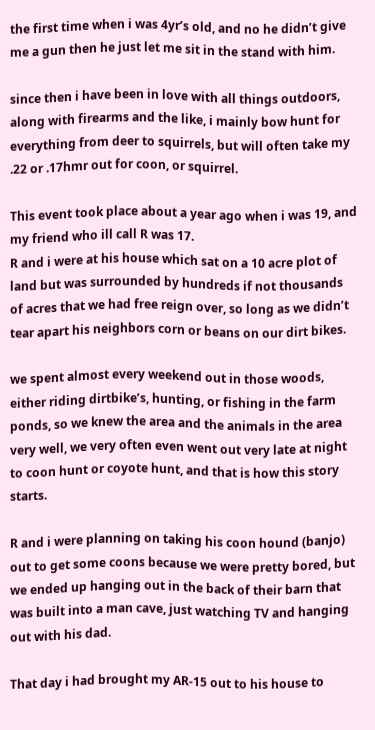the first time when i was 4yr’s old, and no he didn’t give me a gun then he just let me sit in the stand with him.

since then i have been in love with all things outdoors, along with firearms and the like, i mainly bow hunt for everything from deer to squirrels, but will often take my .22 or .17hmr out for coon, or squirrel.

This event took place about a year ago when i was 19, and my friend who ill call R was 17.
R and i were at his house which sat on a 10 acre plot of land but was surrounded by hundreds if not thousands of acres that we had free reign over, so long as we didn’t tear apart his neighbors corn or beans on our dirt bikes.

we spent almost every weekend out in those woods, either riding dirtbike’s, hunting, or fishing in the farm ponds, so we knew the area and the animals in the area very well, we very often even went out very late at night to coon hunt or coyote hunt, and that is how this story starts.

R and i were planning on taking his coon hound (banjo) out to get some coons because we were pretty bored, but we ended up hanging out in the back of their barn that was built into a man cave, just watching TV and hanging out with his dad.

That day i had brought my AR-15 out to his house to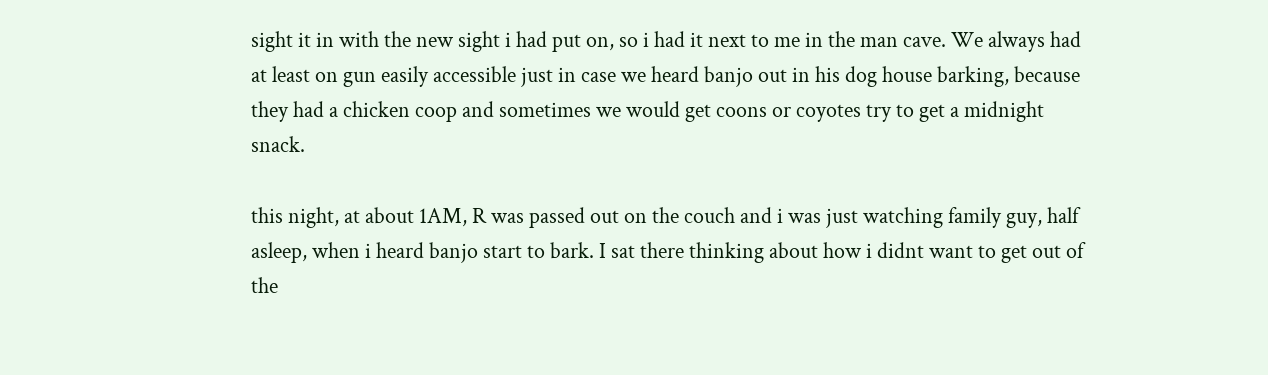sight it in with the new sight i had put on, so i had it next to me in the man cave. We always had at least on gun easily accessible just in case we heard banjo out in his dog house barking, because they had a chicken coop and sometimes we would get coons or coyotes try to get a midnight snack.

this night, at about 1AM, R was passed out on the couch and i was just watching family guy, half asleep, when i heard banjo start to bark. I sat there thinking about how i didnt want to get out of the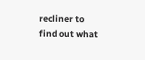recliner to find out what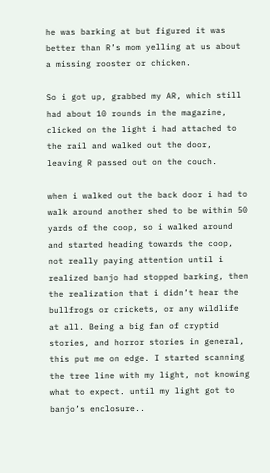he was barking at but figured it was better than R’s mom yelling at us about a missing rooster or chicken.

So i got up, grabbed my AR, which still had about 10 rounds in the magazine, clicked on the light i had attached to the rail and walked out the door, leaving R passed out on the couch.

when i walked out the back door i had to walk around another shed to be within 50 yards of the coop, so i walked around and started heading towards the coop, not really paying attention until i realized banjo had stopped barking, then the realization that i didn’t hear the bullfrogs or crickets, or any wildlife at all. Being a big fan of cryptid stories, and horror stories in general, this put me on edge. I started scanning the tree line with my light, not knowing what to expect. until my light got to banjo’s enclosure..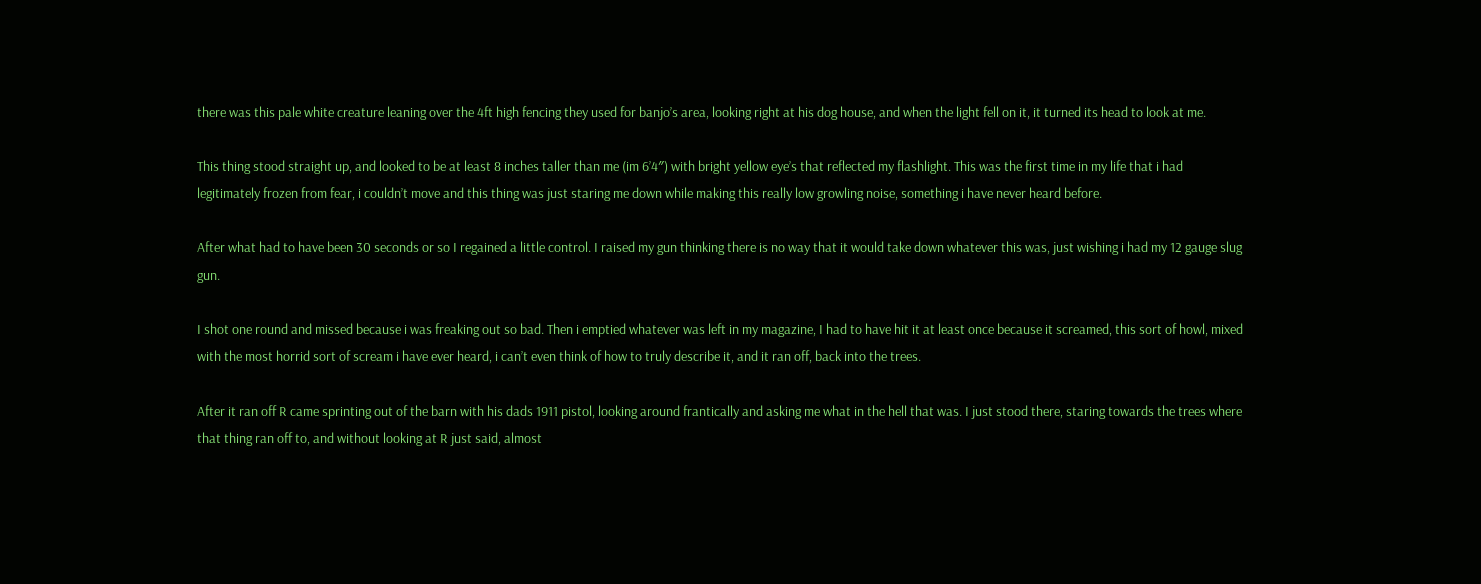there was this pale white creature leaning over the 4ft high fencing they used for banjo’s area, looking right at his dog house, and when the light fell on it, it turned its head to look at me.

This thing stood straight up, and looked to be at least 8 inches taller than me (im 6’4″) with bright yellow eye’s that reflected my flashlight. This was the first time in my life that i had legitimately frozen from fear, i couldn’t move and this thing was just staring me down while making this really low growling noise, something i have never heard before.

After what had to have been 30 seconds or so I regained a little control. I raised my gun thinking there is no way that it would take down whatever this was, just wishing i had my 12 gauge slug gun.

I shot one round and missed because i was freaking out so bad. Then i emptied whatever was left in my magazine, I had to have hit it at least once because it screamed, this sort of howl, mixed with the most horrid sort of scream i have ever heard, i can’t even think of how to truly describe it, and it ran off, back into the trees.

After it ran off R came sprinting out of the barn with his dads 1911 pistol, looking around frantically and asking me what in the hell that was. I just stood there, staring towards the trees where that thing ran off to, and without looking at R just said, almost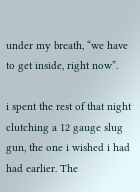under my breath, “we have to get inside, right now”.

i spent the rest of that night clutching a 12 gauge slug gun, the one i wished i had had earlier. The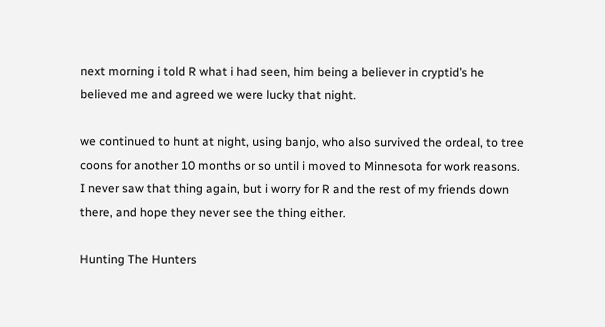next morning i told R what i had seen, him being a believer in cryptid’s he believed me and agreed we were lucky that night.

we continued to hunt at night, using banjo, who also survived the ordeal, to tree coons for another 10 months or so until i moved to Minnesota for work reasons. I never saw that thing again, but i worry for R and the rest of my friends down there, and hope they never see the thing either.

Hunting The Hunters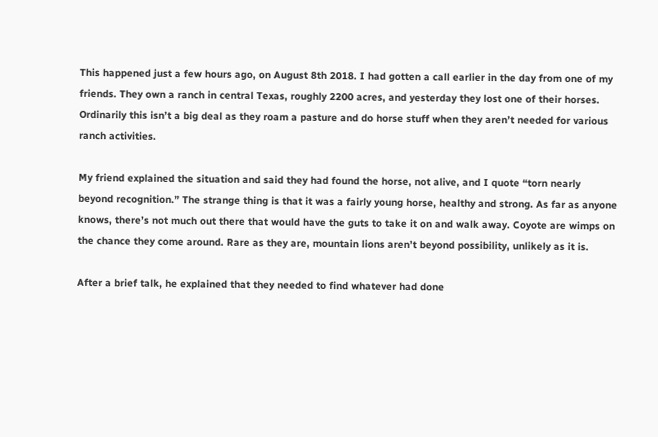This happened just a few hours ago, on August 8th 2018. I had gotten a call earlier in the day from one of my friends. They own a ranch in central Texas, roughly 2200 acres, and yesterday they lost one of their horses. Ordinarily this isn’t a big deal as they roam a pasture and do horse stuff when they aren’t needed for various ranch activities.

My friend explained the situation and said they had found the horse, not alive, and I quote “torn nearly beyond recognition.” The strange thing is that it was a fairly young horse, healthy and strong. As far as anyone knows, there’s not much out there that would have the guts to take it on and walk away. Coyote are wimps on the chance they come around. Rare as they are, mountain lions aren’t beyond possibility, unlikely as it is.

After a brief talk, he explained that they needed to find whatever had done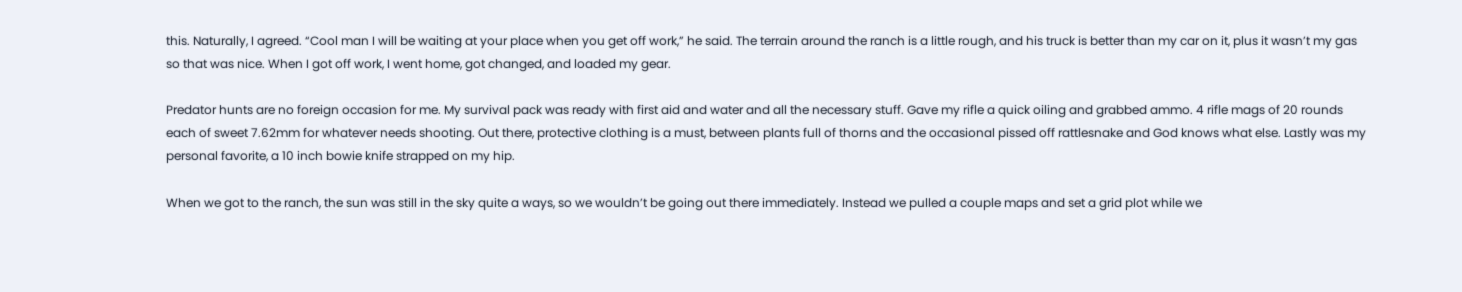this. Naturally, I agreed. “Cool man I will be waiting at your place when you get off work,” he said. The terrain around the ranch is a little rough, and his truck is better than my car on it, plus it wasn’t my gas so that was nice. When I got off work, I went home, got changed, and loaded my gear.

Predator hunts are no foreign occasion for me. My survival pack was ready with first aid and water and all the necessary stuff. Gave my rifle a quick oiling and grabbed ammo. 4 rifle mags of 20 rounds each of sweet 7.62mm for whatever needs shooting. Out there, protective clothing is a must, between plants full of thorns and the occasional pissed off rattlesnake and God knows what else. Lastly was my personal favorite, a 10 inch bowie knife strapped on my hip.

When we got to the ranch, the sun was still in the sky quite a ways, so we wouldn’t be going out there immediately. Instead we pulled a couple maps and set a grid plot while we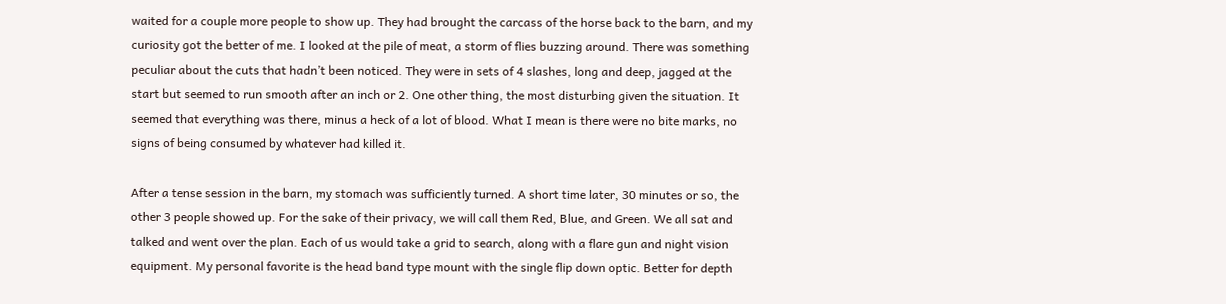waited for a couple more people to show up. They had brought the carcass of the horse back to the barn, and my curiosity got the better of me. I looked at the pile of meat, a storm of flies buzzing around. There was something peculiar about the cuts that hadn’t been noticed. They were in sets of 4 slashes, long and deep, jagged at the start but seemed to run smooth after an inch or 2. One other thing, the most disturbing given the situation. It seemed that everything was there, minus a heck of a lot of blood. What I mean is there were no bite marks, no signs of being consumed by whatever had killed it.

After a tense session in the barn, my stomach was sufficiently turned. A short time later, 30 minutes or so, the other 3 people showed up. For the sake of their privacy, we will call them Red, Blue, and Green. We all sat and talked and went over the plan. Each of us would take a grid to search, along with a flare gun and night vision equipment. My personal favorite is the head band type mount with the single flip down optic. Better for depth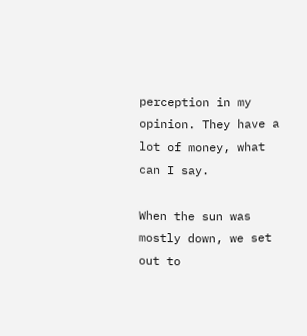perception in my opinion. They have a lot of money, what can I say.

When the sun was mostly down, we set out to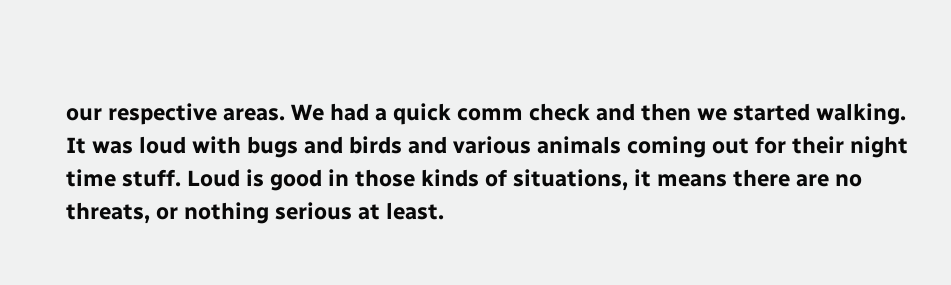our respective areas. We had a quick comm check and then we started walking. It was loud with bugs and birds and various animals coming out for their night time stuff. Loud is good in those kinds of situations, it means there are no threats, or nothing serious at least.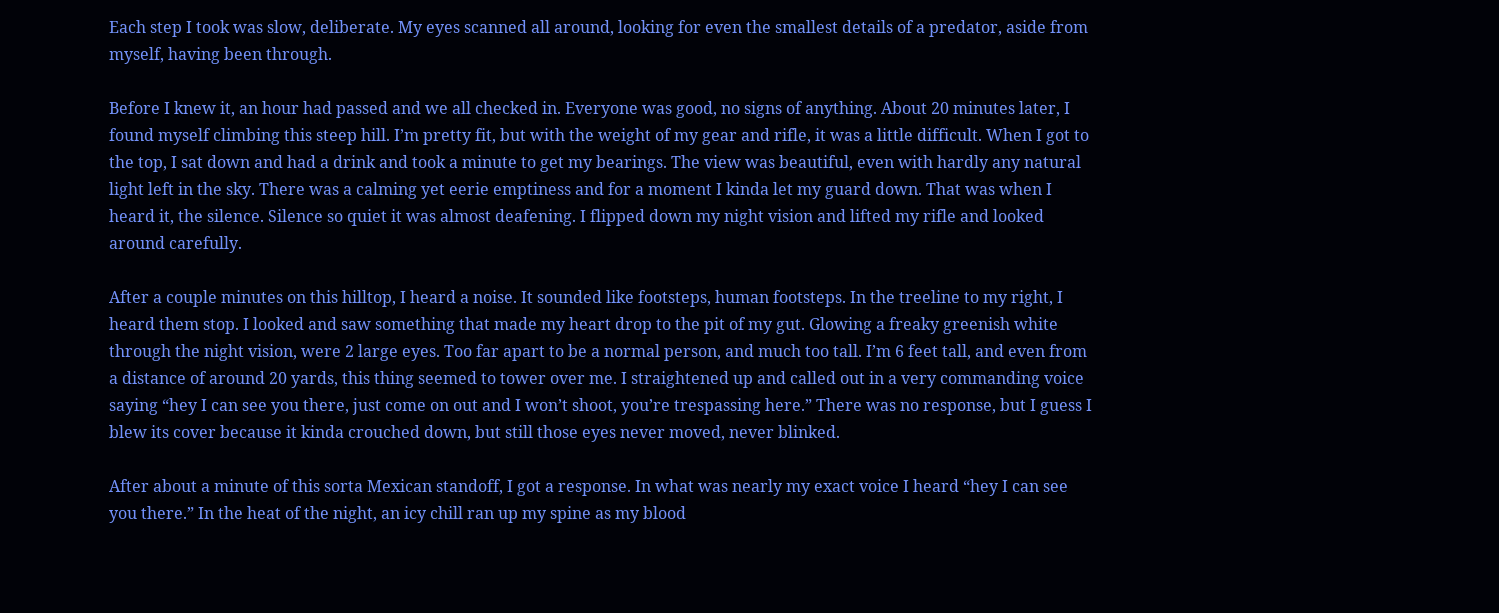Each step I took was slow, deliberate. My eyes scanned all around, looking for even the smallest details of a predator, aside from myself, having been through.

Before I knew it, an hour had passed and we all checked in. Everyone was good, no signs of anything. About 20 minutes later, I found myself climbing this steep hill. I’m pretty fit, but with the weight of my gear and rifle, it was a little difficult. When I got to the top, I sat down and had a drink and took a minute to get my bearings. The view was beautiful, even with hardly any natural light left in the sky. There was a calming yet eerie emptiness and for a moment I kinda let my guard down. That was when I heard it, the silence. Silence so quiet it was almost deafening. I flipped down my night vision and lifted my rifle and looked around carefully.

After a couple minutes on this hilltop, I heard a noise. It sounded like footsteps, human footsteps. In the treeline to my right, I heard them stop. I looked and saw something that made my heart drop to the pit of my gut. Glowing a freaky greenish white through the night vision, were 2 large eyes. Too far apart to be a normal person, and much too tall. I’m 6 feet tall, and even from a distance of around 20 yards, this thing seemed to tower over me. I straightened up and called out in a very commanding voice saying “hey I can see you there, just come on out and I won’t shoot, you’re trespassing here.” There was no response, but I guess I blew its cover because it kinda crouched down, but still those eyes never moved, never blinked.

After about a minute of this sorta Mexican standoff, I got a response. In what was nearly my exact voice I heard “hey I can see you there.” In the heat of the night, an icy chill ran up my spine as my blood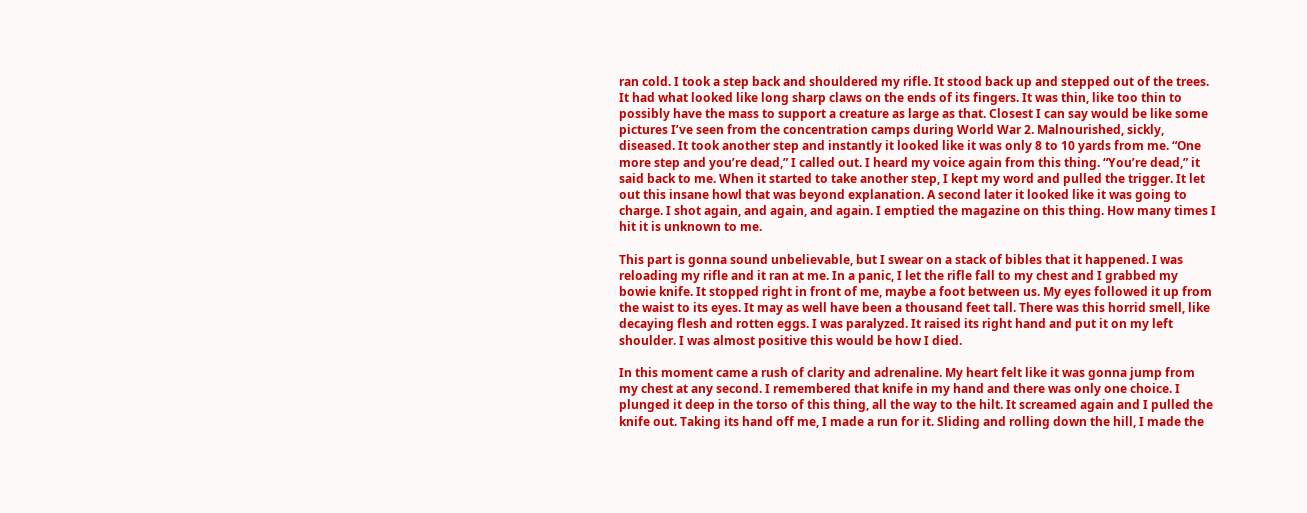ran cold. I took a step back and shouldered my rifle. It stood back up and stepped out of the trees. It had what looked like long sharp claws on the ends of its fingers. It was thin, like too thin to possibly have the mass to support a creature as large as that. Closest I can say would be like some pictures I’ve seen from the concentration camps during World War 2. Malnourished, sickly, diseased. It took another step and instantly it looked like it was only 8 to 10 yards from me. “One more step and you’re dead,” I called out. I heard my voice again from this thing. “You’re dead,” it said back to me. When it started to take another step, I kept my word and pulled the trigger. It let out this insane howl that was beyond explanation. A second later it looked like it was going to charge. I shot again, and again, and again. I emptied the magazine on this thing. How many times I hit it is unknown to me.

This part is gonna sound unbelievable, but I swear on a stack of bibles that it happened. I was reloading my rifle and it ran at me. In a panic, I let the rifle fall to my chest and I grabbed my bowie knife. It stopped right in front of me, maybe a foot between us. My eyes followed it up from the waist to its eyes. It may as well have been a thousand feet tall. There was this horrid smell, like decaying flesh and rotten eggs. I was paralyzed. It raised its right hand and put it on my left shoulder. I was almost positive this would be how I died.

In this moment came a rush of clarity and adrenaline. My heart felt like it was gonna jump from my chest at any second. I remembered that knife in my hand and there was only one choice. I plunged it deep in the torso of this thing, all the way to the hilt. It screamed again and I pulled the knife out. Taking its hand off me, I made a run for it. Sliding and rolling down the hill, I made the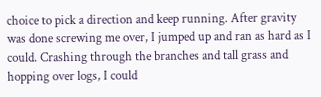choice to pick a direction and keep running. After gravity was done screwing me over, I jumped up and ran as hard as I could. Crashing through the branches and tall grass and hopping over logs, I could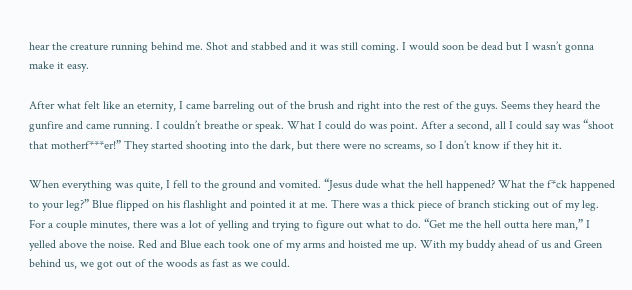hear the creature running behind me. Shot and stabbed and it was still coming. I would soon be dead but I wasn’t gonna make it easy.

After what felt like an eternity, I came barreling out of the brush and right into the rest of the guys. Seems they heard the gunfire and came running. I couldn’t breathe or speak. What I could do was point. After a second, all I could say was “shoot that motherf***er!” They started shooting into the dark, but there were no screams, so I don’t know if they hit it.

When everything was quite, I fell to the ground and vomited. “Jesus dude what the hell happened? What the f*ck happened to your leg?” Blue flipped on his flashlight and pointed it at me. There was a thick piece of branch sticking out of my leg. For a couple minutes, there was a lot of yelling and trying to figure out what to do. “Get me the hell outta here man,” I yelled above the noise. Red and Blue each took one of my arms and hoisted me up. With my buddy ahead of us and Green behind us, we got out of the woods as fast as we could.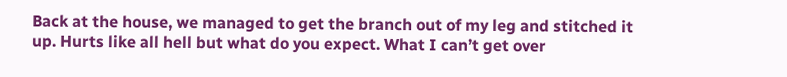Back at the house, we managed to get the branch out of my leg and stitched it up. Hurts like all hell but what do you expect. What I can’t get over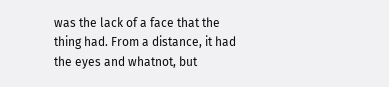was the lack of a face that the thing had. From a distance, it had the eyes and whatnot, but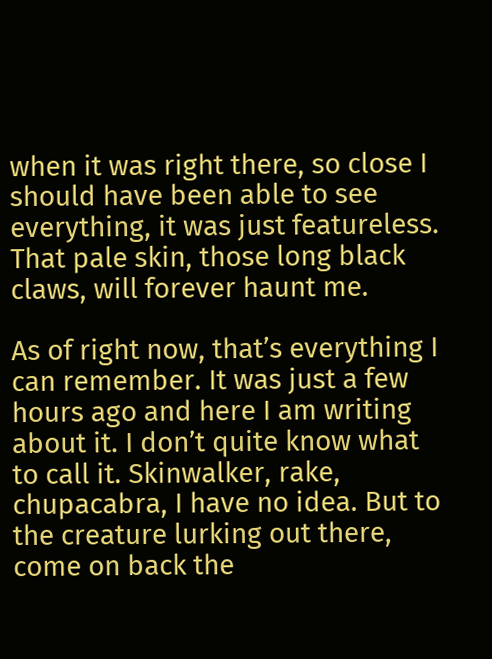when it was right there, so close I should have been able to see everything, it was just featureless. That pale skin, those long black claws, will forever haunt me.

As of right now, that’s everything I can remember. It was just a few hours ago and here I am writing about it. I don’t quite know what to call it. Skinwalker, rake, chupacabra, I have no idea. But to the creature lurking out there, come on back the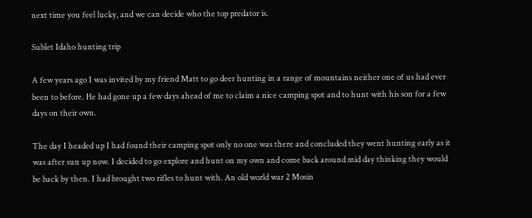next time you feel lucky, and we can decide who the top predator is.

Sublet Idaho hunting trip

A few years ago I was invited by my friend Matt to go deer hunting in a range of mountains neither one of us had ever been to before. He had gone up a few days ahead of me to claim a nice camping spot and to hunt with his son for a few days on their own.

The day I headed up I had found their camping spot only no one was there and concluded they went hunting early as it was after sun up now. I decided to go explore and hunt on my own and come back around mid day thinking they would be back by then. I had brought two rifles to hunt with. An old world war 2 Mosin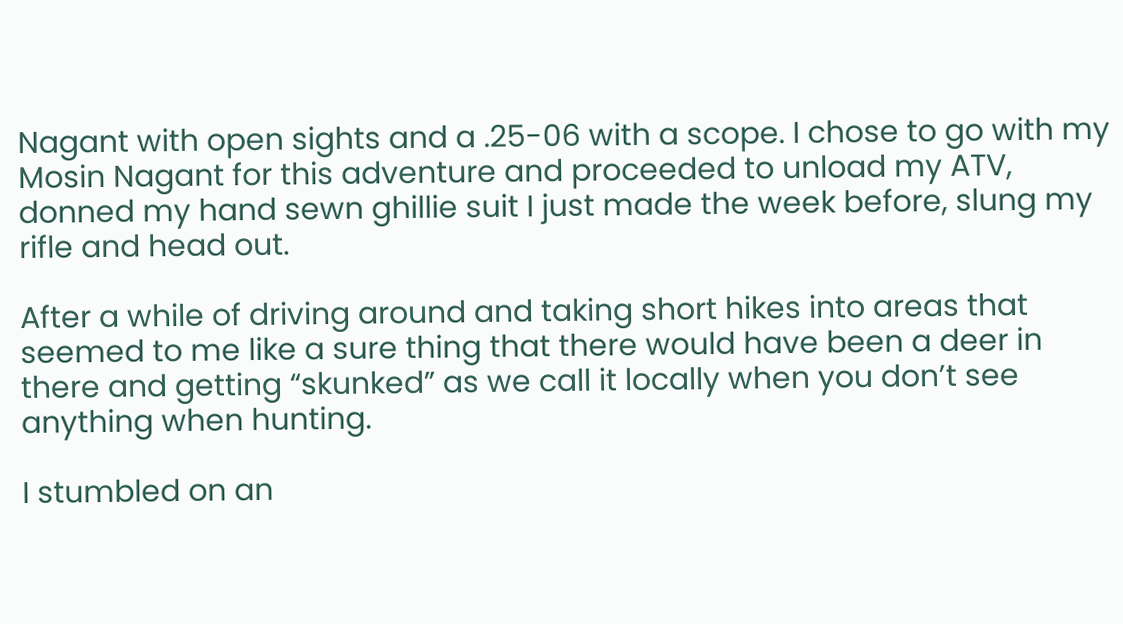Nagant with open sights and a .25-06 with a scope. I chose to go with my Mosin Nagant for this adventure and proceeded to unload my ATV, donned my hand sewn ghillie suit I just made the week before, slung my rifle and head out.

After a while of driving around and taking short hikes into areas that seemed to me like a sure thing that there would have been a deer in there and getting “skunked” as we call it locally when you don’t see anything when hunting.

I stumbled on an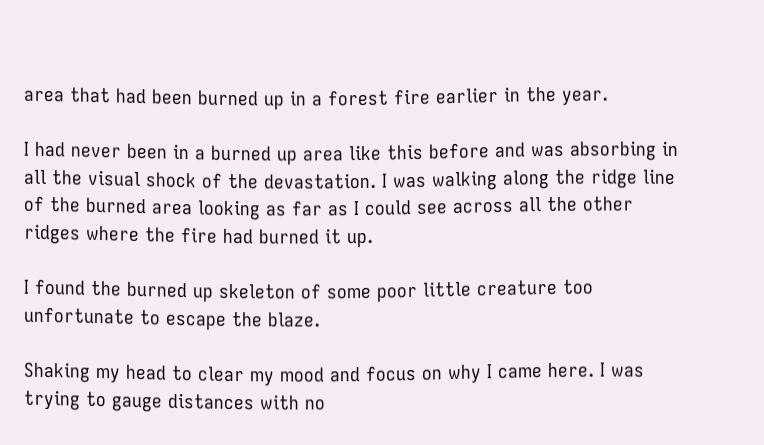area that had been burned up in a forest fire earlier in the year.

I had never been in a burned up area like this before and was absorbing in all the visual shock of the devastation. I was walking along the ridge line of the burned area looking as far as I could see across all the other ridges where the fire had burned it up.

I found the burned up skeleton of some poor little creature too unfortunate to escape the blaze.

Shaking my head to clear my mood and focus on why I came here. I was trying to gauge distances with no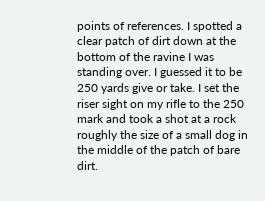points of references. I spotted a clear patch of dirt down at the bottom of the ravine I was standing over. I guessed it to be 250 yards give or take. I set the riser sight on my rifle to the 250 mark and took a shot at a rock roughly the size of a small dog in the middle of the patch of bare dirt.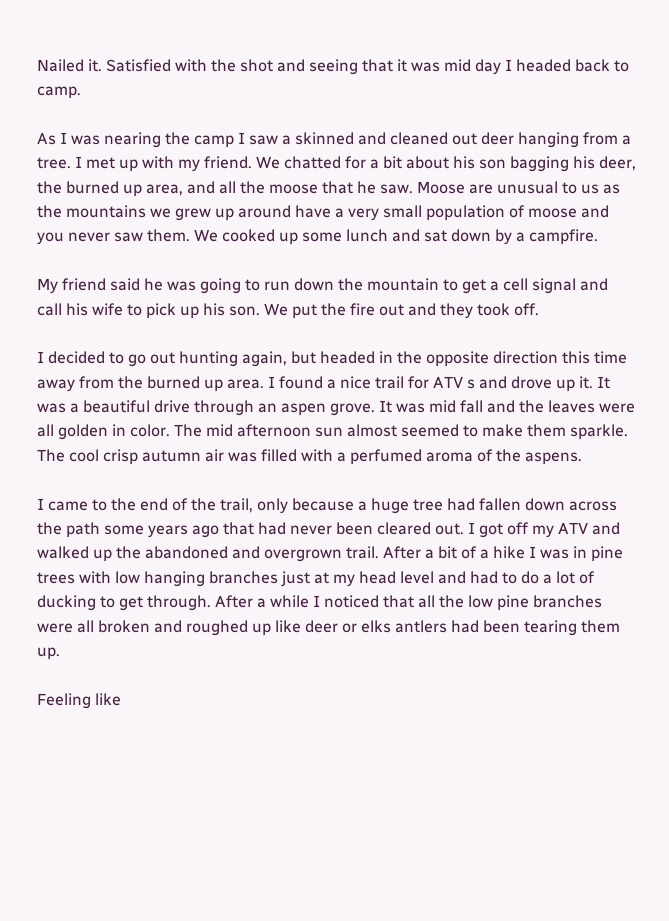Nailed it. Satisfied with the shot and seeing that it was mid day I headed back to camp.

As I was nearing the camp I saw a skinned and cleaned out deer hanging from a tree. I met up with my friend. We chatted for a bit about his son bagging his deer, the burned up area, and all the moose that he saw. Moose are unusual to us as the mountains we grew up around have a very small population of moose and you never saw them. We cooked up some lunch and sat down by a campfire.

My friend said he was going to run down the mountain to get a cell signal and call his wife to pick up his son. We put the fire out and they took off.

I decided to go out hunting again, but headed in the opposite direction this time away from the burned up area. I found a nice trail for ATV s and drove up it. It was a beautiful drive through an aspen grove. It was mid fall and the leaves were all golden in color. The mid afternoon sun almost seemed to make them sparkle. The cool crisp autumn air was filled with a perfumed aroma of the aspens.

I came to the end of the trail, only because a huge tree had fallen down across the path some years ago that had never been cleared out. I got off my ATV and walked up the abandoned and overgrown trail. After a bit of a hike I was in pine trees with low hanging branches just at my head level and had to do a lot of ducking to get through. After a while I noticed that all the low pine branches were all broken and roughed up like deer or elks antlers had been tearing them up.

Feeling like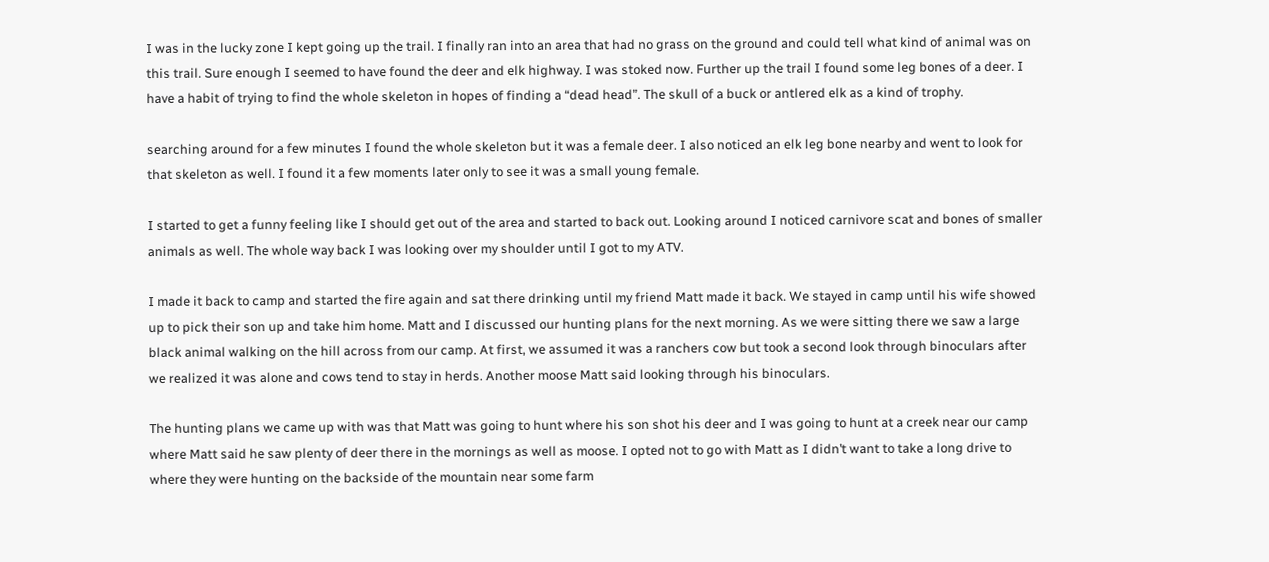I was in the lucky zone I kept going up the trail. I finally ran into an area that had no grass on the ground and could tell what kind of animal was on this trail. Sure enough I seemed to have found the deer and elk highway. I was stoked now. Further up the trail I found some leg bones of a deer. I have a habit of trying to find the whole skeleton in hopes of finding a “dead head”. The skull of a buck or antlered elk as a kind of trophy.

searching around for a few minutes I found the whole skeleton but it was a female deer. I also noticed an elk leg bone nearby and went to look for that skeleton as well. I found it a few moments later only to see it was a small young female.

I started to get a funny feeling like I should get out of the area and started to back out. Looking around I noticed carnivore scat and bones of smaller animals as well. The whole way back I was looking over my shoulder until I got to my ATV.

I made it back to camp and started the fire again and sat there drinking until my friend Matt made it back. We stayed in camp until his wife showed up to pick their son up and take him home. Matt and I discussed our hunting plans for the next morning. As we were sitting there we saw a large black animal walking on the hill across from our camp. At first, we assumed it was a ranchers cow but took a second look through binoculars after we realized it was alone and cows tend to stay in herds. Another moose Matt said looking through his binoculars.

The hunting plans we came up with was that Matt was going to hunt where his son shot his deer and I was going to hunt at a creek near our camp where Matt said he saw plenty of deer there in the mornings as well as moose. I opted not to go with Matt as I didn’t want to take a long drive to where they were hunting on the backside of the mountain near some farm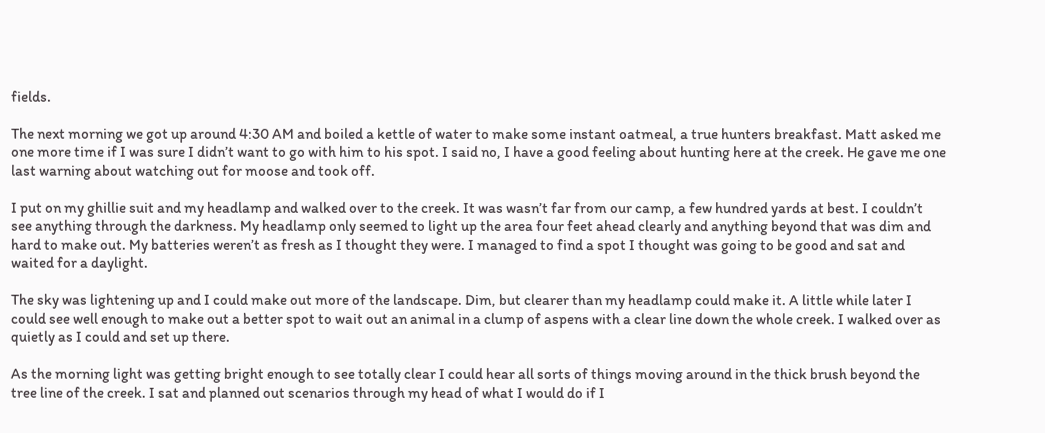fields.

The next morning we got up around 4:30 AM and boiled a kettle of water to make some instant oatmeal, a true hunters breakfast. Matt asked me one more time if I was sure I didn’t want to go with him to his spot. I said no, I have a good feeling about hunting here at the creek. He gave me one last warning about watching out for moose and took off.

I put on my ghillie suit and my headlamp and walked over to the creek. It was wasn’t far from our camp, a few hundred yards at best. I couldn’t see anything through the darkness. My headlamp only seemed to light up the area four feet ahead clearly and anything beyond that was dim and hard to make out. My batteries weren’t as fresh as I thought they were. I managed to find a spot I thought was going to be good and sat and waited for a daylight.

The sky was lightening up and I could make out more of the landscape. Dim, but clearer than my headlamp could make it. A little while later I could see well enough to make out a better spot to wait out an animal in a clump of aspens with a clear line down the whole creek. I walked over as quietly as I could and set up there.

As the morning light was getting bright enough to see totally clear I could hear all sorts of things moving around in the thick brush beyond the tree line of the creek. I sat and planned out scenarios through my head of what I would do if I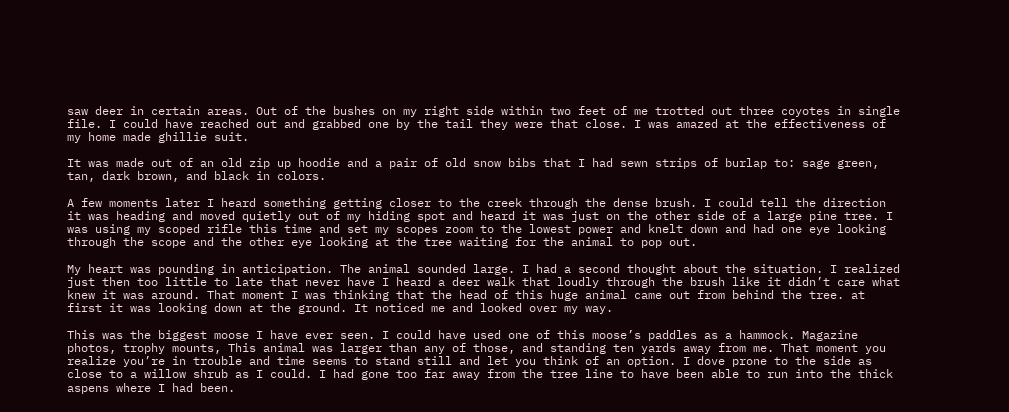saw deer in certain areas. Out of the bushes on my right side within two feet of me trotted out three coyotes in single file. I could have reached out and grabbed one by the tail they were that close. I was amazed at the effectiveness of my home made ghillie suit.

It was made out of an old zip up hoodie and a pair of old snow bibs that I had sewn strips of burlap to: sage green, tan, dark brown, and black in colors.

A few moments later I heard something getting closer to the creek through the dense brush. I could tell the direction it was heading and moved quietly out of my hiding spot and heard it was just on the other side of a large pine tree. I was using my scoped rifle this time and set my scopes zoom to the lowest power and knelt down and had one eye looking through the scope and the other eye looking at the tree waiting for the animal to pop out.

My heart was pounding in anticipation. The animal sounded large. I had a second thought about the situation. I realized just then too little to late that never have I heard a deer walk that loudly through the brush like it didn’t care what knew it was around. That moment I was thinking that the head of this huge animal came out from behind the tree. at first it was looking down at the ground. It noticed me and looked over my way.

This was the biggest moose I have ever seen. I could have used one of this moose’s paddles as a hammock. Magazine photos, trophy mounts, This animal was larger than any of those, and standing ten yards away from me. That moment you realize you’re in trouble and time seems to stand still and let you think of an option. I dove prone to the side as close to a willow shrub as I could. I had gone too far away from the tree line to have been able to run into the thick aspens where I had been.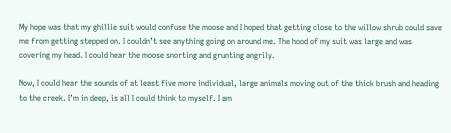My hope was that my ghillie suit would confuse the moose and I hoped that getting close to the willow shrub could save me from getting stepped on. I couldn’t see anything going on around me. The hood of my suit was large and was covering my head. I could hear the moose snorting and grunting angrily.

Now, I could hear the sounds of at least five more individual, large animals moving out of the thick brush and heading to the creek. I’m in deep, is all I could think to myself. I am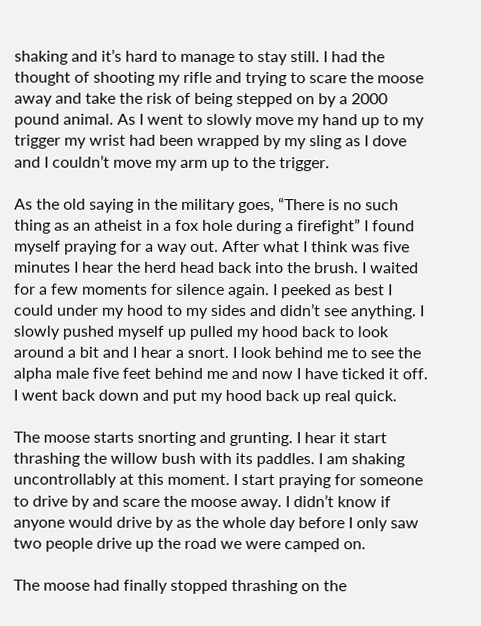shaking and it’s hard to manage to stay still. I had the thought of shooting my rifle and trying to scare the moose away and take the risk of being stepped on by a 2000 pound animal. As I went to slowly move my hand up to my trigger my wrist had been wrapped by my sling as I dove and I couldn’t move my arm up to the trigger.

As the old saying in the military goes, “There is no such thing as an atheist in a fox hole during a firefight” I found myself praying for a way out. After what I think was five minutes I hear the herd head back into the brush. I waited for a few moments for silence again. I peeked as best I could under my hood to my sides and didn’t see anything. I slowly pushed myself up pulled my hood back to look around a bit and I hear a snort. I look behind me to see the alpha male five feet behind me and now I have ticked it off. I went back down and put my hood back up real quick.

The moose starts snorting and grunting. I hear it start thrashing the willow bush with its paddles. I am shaking uncontrollably at this moment. I start praying for someone to drive by and scare the moose away. I didn’t know if anyone would drive by as the whole day before I only saw two people drive up the road we were camped on.

The moose had finally stopped thrashing on the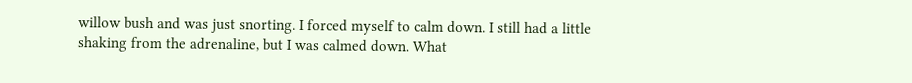willow bush and was just snorting. I forced myself to calm down. I still had a little shaking from the adrenaline, but I was calmed down. What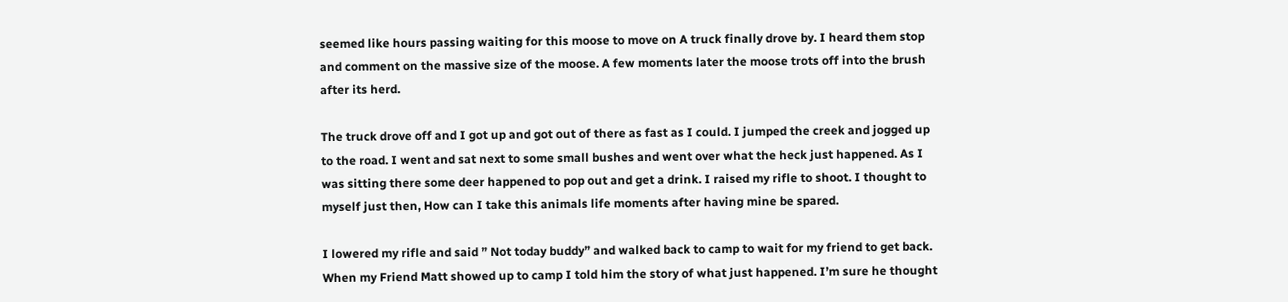seemed like hours passing waiting for this moose to move on A truck finally drove by. I heard them stop and comment on the massive size of the moose. A few moments later the moose trots off into the brush after its herd.

The truck drove off and I got up and got out of there as fast as I could. I jumped the creek and jogged up to the road. I went and sat next to some small bushes and went over what the heck just happened. As I was sitting there some deer happened to pop out and get a drink. I raised my rifle to shoot. I thought to myself just then, How can I take this animals life moments after having mine be spared.

I lowered my rifle and said ” Not today buddy” and walked back to camp to wait for my friend to get back. When my Friend Matt showed up to camp I told him the story of what just happened. I’m sure he thought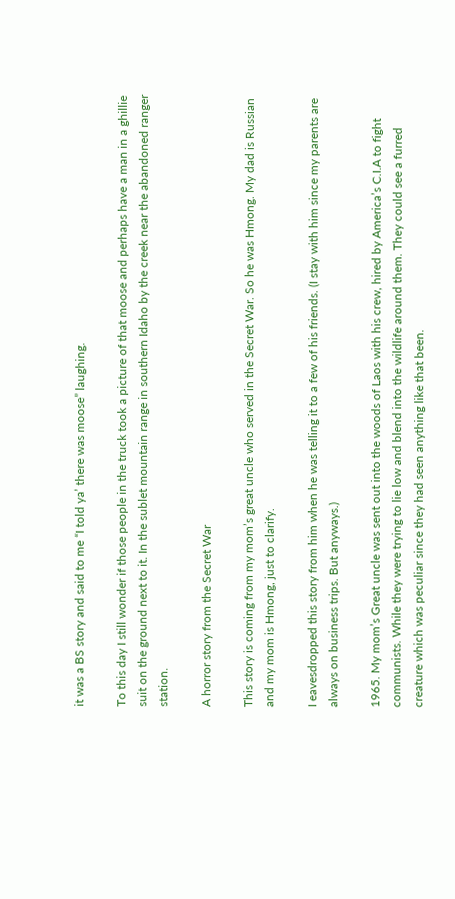it was a BS story and said to me “I told ya’ there was moose” laughing.

To this day I still wonder if those people in the truck took a picture of that moose and perhaps have a man in a ghillie suit on the ground next to it. In the sublet mountain range in southern Idaho by the creek near the abandoned ranger station.

A horror story from the Secret War

This story is coming from my mom’s great uncle who served in the Secret War. So he was Hmong. My dad is Russian and my mom is Hmong, just to clarify.

I eavesdropped this story from him when he was telling it to a few of his friends. (I stay with him since my parents are always on business trips. But anyways.)

1965. My mom’s Great uncle was sent out into the woods of Laos with his crew, hired by America’s C.I.A to fight communists. While they were trying to lie low and blend into the wildlife around them. They could see a furred creature which was peculiar since they had seen anything like that been.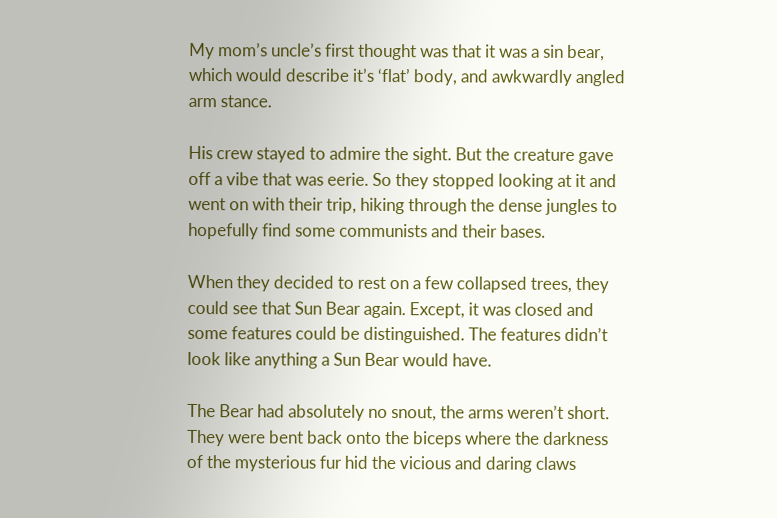My mom’s uncle’s first thought was that it was a sin bear, which would describe it’s ‘flat’ body, and awkwardly angled arm stance.

His crew stayed to admire the sight. But the creature gave off a vibe that was eerie. So they stopped looking at it and went on with their trip, hiking through the dense jungles to hopefully find some communists and their bases.

When they decided to rest on a few collapsed trees, they could see that Sun Bear again. Except, it was closed and some features could be distinguished. The features didn’t look like anything a Sun Bear would have.

The Bear had absolutely no snout, the arms weren’t short. They were bent back onto the biceps where the darkness of the mysterious fur hid the vicious and daring claws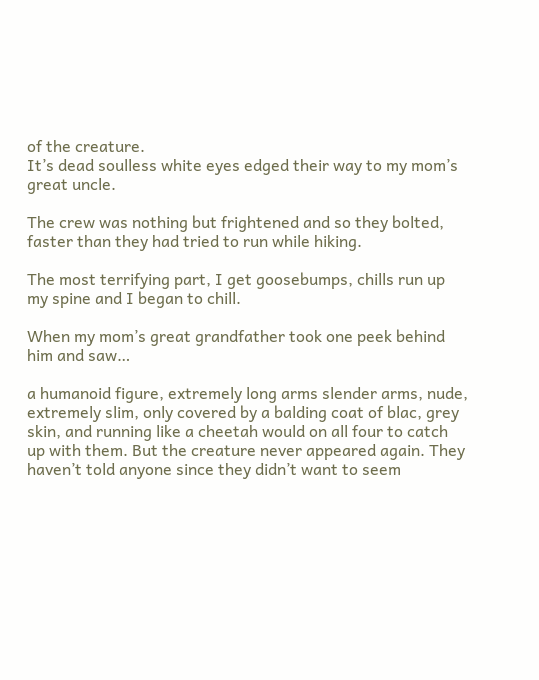of the creature.
It’s dead soulless white eyes edged their way to my mom’s great uncle.

The crew was nothing but frightened and so they bolted, faster than they had tried to run while hiking.

The most terrifying part, I get goosebumps, chills run up my spine and I began to chill.

When my mom’s great grandfather took one peek behind him and saw…

a humanoid figure, extremely long arms slender arms, nude, extremely slim, only covered by a balding coat of blac, grey skin, and running like a cheetah would on all four to catch up with them. But the creature never appeared again. They haven’t told anyone since they didn’t want to seem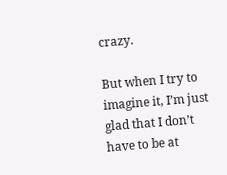crazy.

But when I try to imagine it, I’m just glad that I don’t have to be at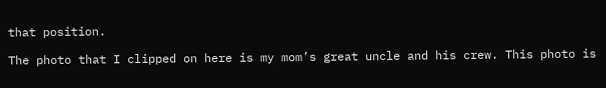that position.

The photo that I clipped on here is my mom’s great uncle and his crew. This photo is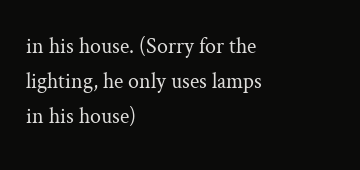in his house. (Sorry for the lighting, he only uses lamps in his house)